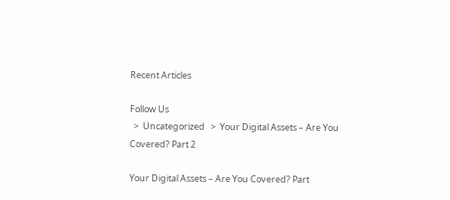Recent Articles

Follow Us
  >  Uncategorized   >  Your Digital Assets – Are You Covered? Part 2

Your Digital Assets – Are You Covered? Part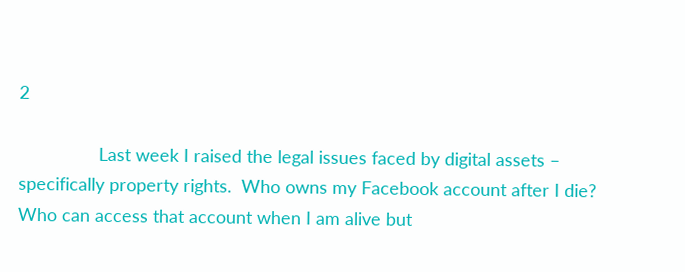2

                Last week I raised the legal issues faced by digital assets – specifically property rights.  Who owns my Facebook account after I die?  Who can access that account when I am alive but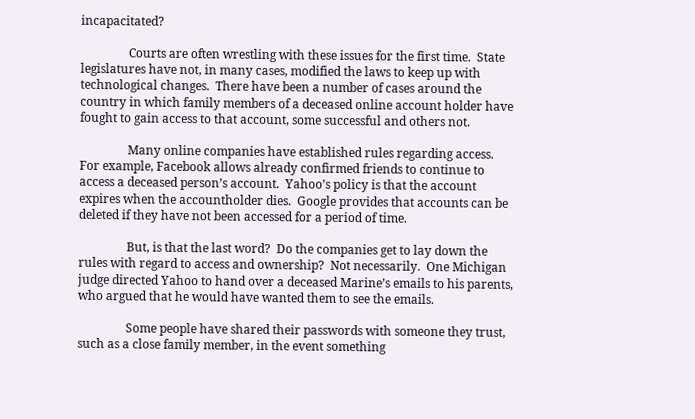incapacitated?

                Courts are often wrestling with these issues for the first time.  State legislatures have not, in many cases, modified the laws to keep up with technological changes.  There have been a number of cases around the country in which family members of a deceased online account holder have fought to gain access to that account, some successful and others not.

                Many online companies have established rules regarding access.  For example, Facebook allows already confirmed friends to continue to access a deceased person’s account.  Yahoo’s policy is that the account expires when the accountholder dies.  Google provides that accounts can be deleted if they have not been accessed for a period of time.

                But, is that the last word?  Do the companies get to lay down the rules with regard to access and ownership?  Not necessarily.  One Michigan judge directed Yahoo to hand over a deceased Marine’s emails to his parents, who argued that he would have wanted them to see the emails.

                Some people have shared their passwords with someone they trust, such as a close family member, in the event something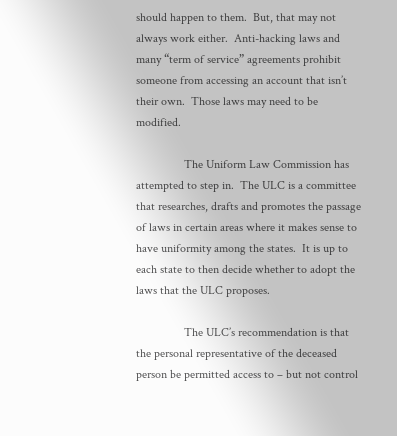should happen to them.  But, that may not always work either.  Anti-hacking laws and many “term of service” agreements prohibit someone from accessing an account that isn’t their own.  Those laws may need to be modified.

                The Uniform Law Commission has attempted to step in.  The ULC is a committee that researches, drafts and promotes the passage of laws in certain areas where it makes sense to have uniformity among the states.  It is up to each state to then decide whether to adopt the laws that the ULC proposes.

                The ULC’s recommendation is that the personal representative of the deceased person be permitted access to – but not control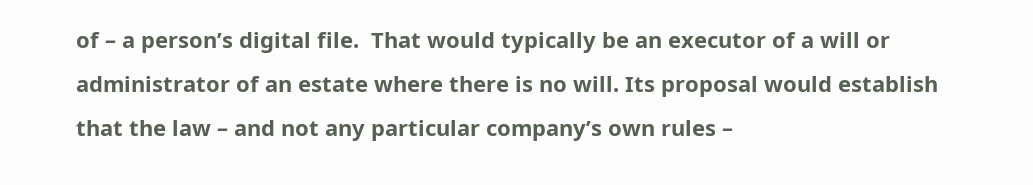of – a person’s digital file.  That would typically be an executor of a will or administrator of an estate where there is no will. Its proposal would establish that the law – and not any particular company’s own rules –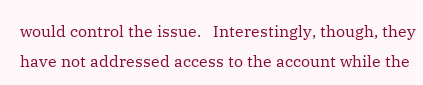would control the issue.   Interestingly, though, they have not addressed access to the account while the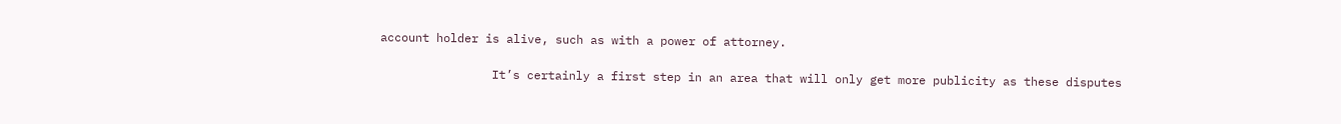account holder is alive, such as with a power of attorney.

                It’s certainly a first step in an area that will only get more publicity as these disputes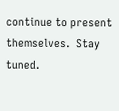continue to present themselves.  Stay tuned.